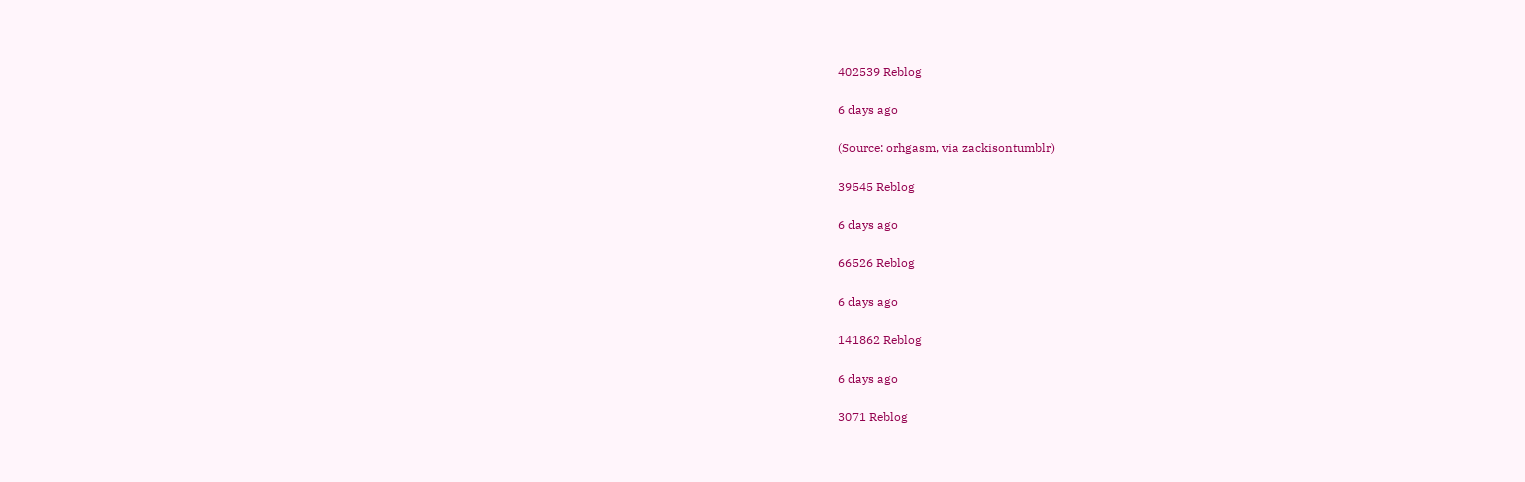402539 Reblog

6 days ago

(Source: orhgasm, via zackisontumblr)

39545 Reblog

6 days ago

66526 Reblog

6 days ago

141862 Reblog

6 days ago

3071 Reblog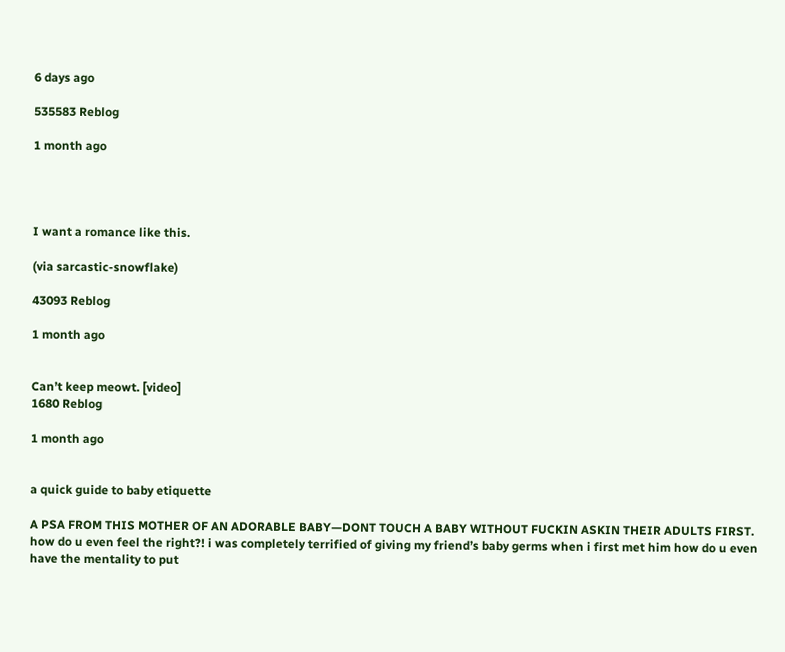6 days ago

535583 Reblog

1 month ago




I want a romance like this.

(via sarcastic-snowflake)

43093 Reblog

1 month ago


Can’t keep meowt. [video]
1680 Reblog

1 month ago


a quick guide to baby etiquette

A PSA FROM THIS MOTHER OF AN ADORABLE BABY—DONT TOUCH A BABY WITHOUT FUCKIN ASKIN THEIR ADULTS FIRST. how do u even feel the right?! i was completely terrified of giving my friend’s baby germs when i first met him how do u even have the mentality to put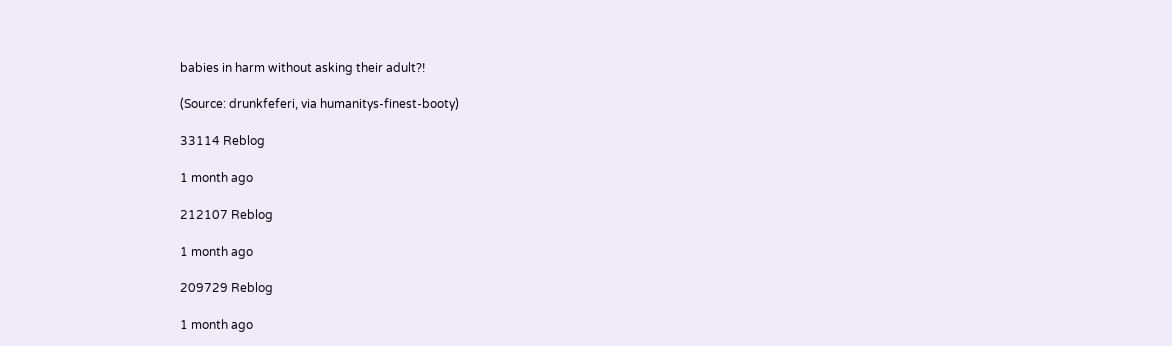babies in harm without asking their adult?!

(Source: drunkfeferi, via humanitys-finest-booty)

33114 Reblog

1 month ago

212107 Reblog

1 month ago

209729 Reblog

1 month ago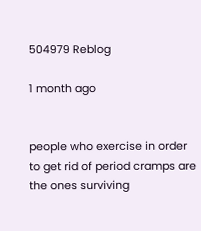504979 Reblog

1 month ago


people who exercise in order to get rid of period cramps are the ones surviving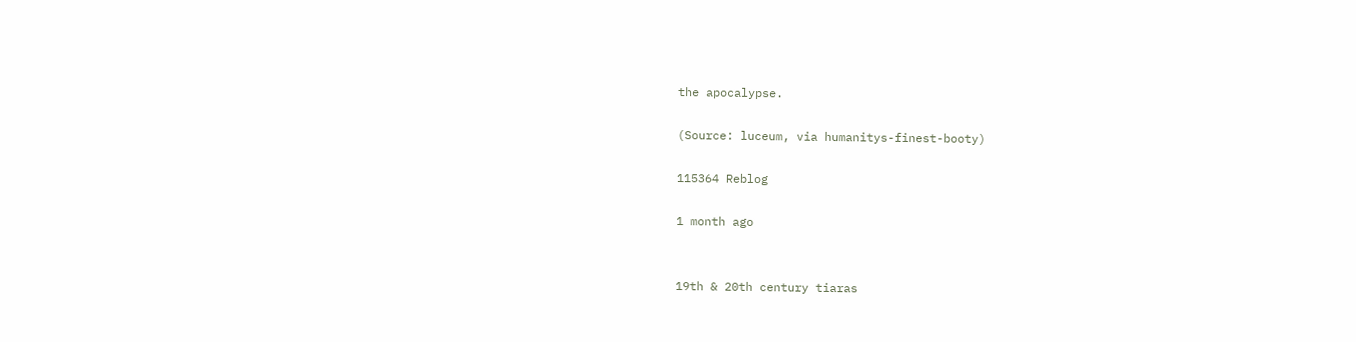the apocalypse.

(Source: luceum, via humanitys-finest-booty)

115364 Reblog

1 month ago


19th & 20th century tiaras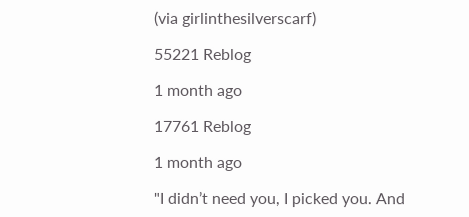(via girlinthesilverscarf)

55221 Reblog

1 month ago

17761 Reblog

1 month ago

"I didn’t need you, I picked you. And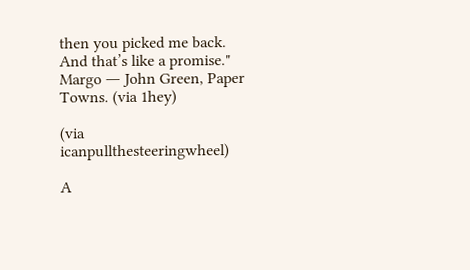then you picked me back. And that’s like a promise."
Margo ― John Green, Paper Towns. (via 1hey)

(via icanpullthesteeringwheel)

A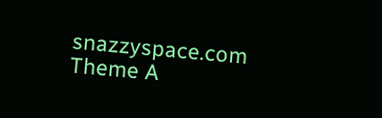snazzyspace.com Theme A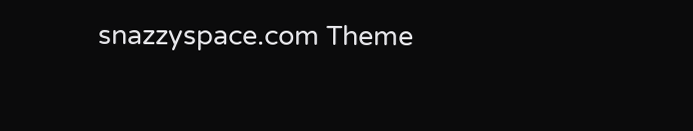snazzyspace.com Theme